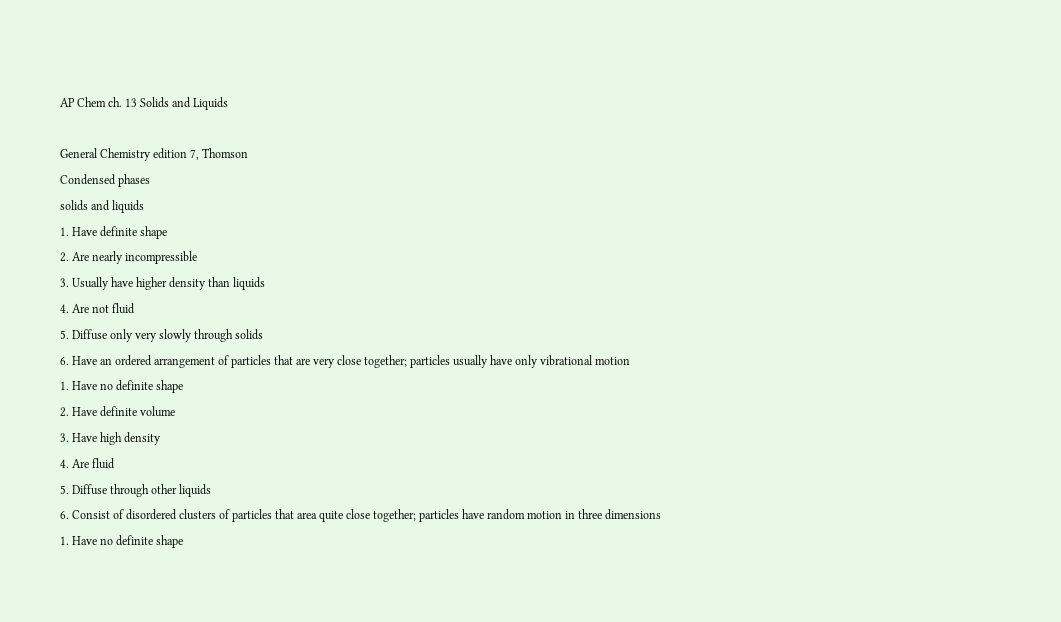AP Chem ch. 13 Solids and Liquids

General Chemistry edition 7, Thomson
Condensed phases
solids and liquids
1. Have definite shape
2. Are nearly incompressible
3. Usually have higher density than liquids
4. Are not fluid
5. Diffuse only very slowly through solids
6. Have an ordered arrangement of particles that are very close together; particles usually have only vibrational motion
1. Have no definite shape
2. Have definite volume
3. Have high density
4. Are fluid
5. Diffuse through other liquids
6. Consist of disordered clusters of particles that area quite close together; particles have random motion in three dimensions
1. Have no definite shape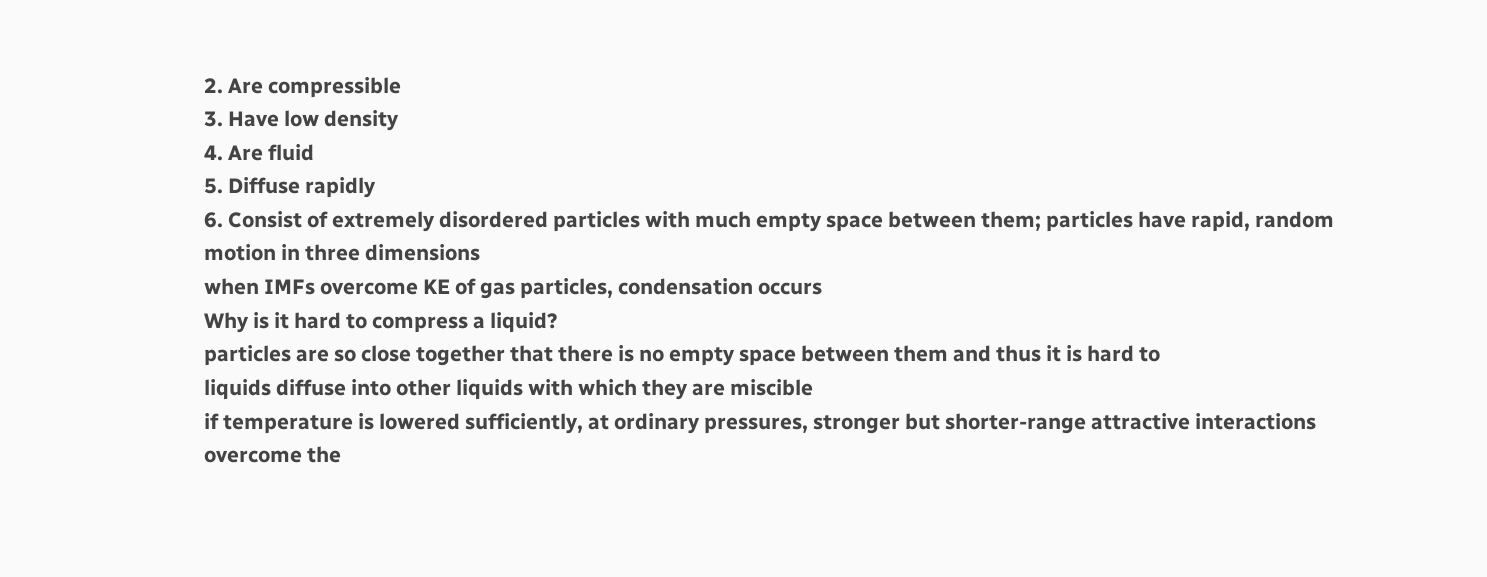2. Are compressible
3. Have low density
4. Are fluid
5. Diffuse rapidly
6. Consist of extremely disordered particles with much empty space between them; particles have rapid, random motion in three dimensions
when IMFs overcome KE of gas particles, condensation occurs
Why is it hard to compress a liquid?
particles are so close together that there is no empty space between them and thus it is hard to
liquids diffuse into other liquids with which they are miscible
if temperature is lowered sufficiently, at ordinary pressures, stronger but shorter-range attractive interactions overcome the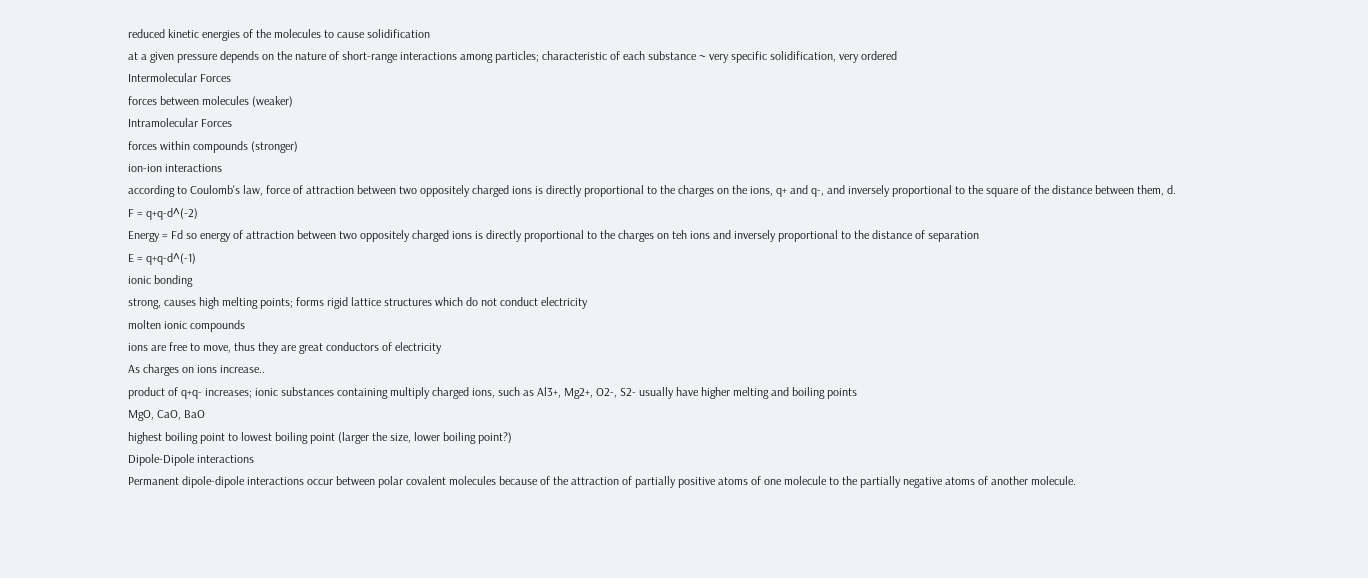reduced kinetic energies of the molecules to cause solidification
at a given pressure depends on the nature of short-range interactions among particles; characteristic of each substance ~ very specific solidification, very ordered
Intermolecular Forces
forces between molecules (weaker)
Intramolecular Forces
forces within compounds (stronger)
ion-ion interactions
according to Coulomb's law, force of attraction between two oppositely charged ions is directly proportional to the charges on the ions, q+ and q-, and inversely proportional to the square of the distance between them, d.
F = q+q-d^(-2)
Energy = Fd so energy of attraction between two oppositely charged ions is directly proportional to the charges on teh ions and inversely proportional to the distance of separation
E = q+q-d^(-1)
ionic bonding
strong, causes high melting points; forms rigid lattice structures which do not conduct electricity
molten ionic compounds
ions are free to move, thus they are great conductors of electricity
As charges on ions increase..
product of q+q- increases; ionic substances containing multiply charged ions, such as Al3+, Mg2+, O2-, S2- usually have higher melting and boiling points
MgO, CaO, BaO
highest boiling point to lowest boiling point (larger the size, lower boiling point?)
Dipole-Dipole interactions
Permanent dipole-dipole interactions occur between polar covalent molecules because of the attraction of partially positive atoms of one molecule to the partially negative atoms of another molecule.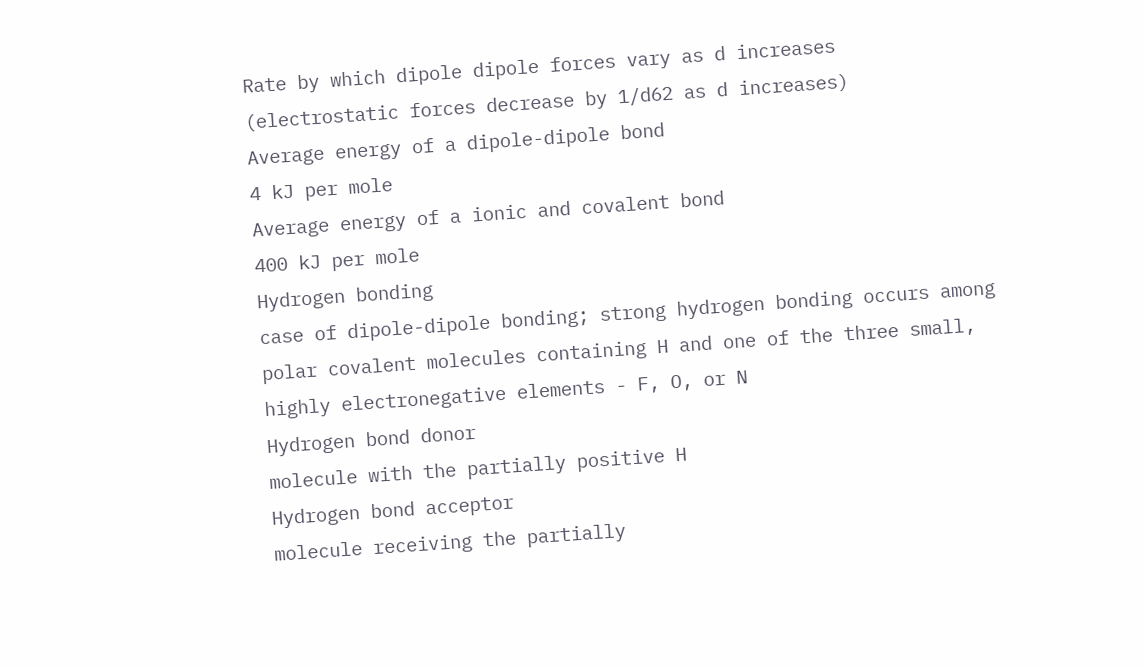Rate by which dipole dipole forces vary as d increases
(electrostatic forces decrease by 1/d62 as d increases)
Average energy of a dipole-dipole bond
4 kJ per mole
Average energy of a ionic and covalent bond
400 kJ per mole
Hydrogen bonding
case of dipole-dipole bonding; strong hydrogen bonding occurs among polar covalent molecules containing H and one of the three small, highly electronegative elements - F, O, or N
Hydrogen bond donor
molecule with the partially positive H
Hydrogen bond acceptor
molecule receiving the partially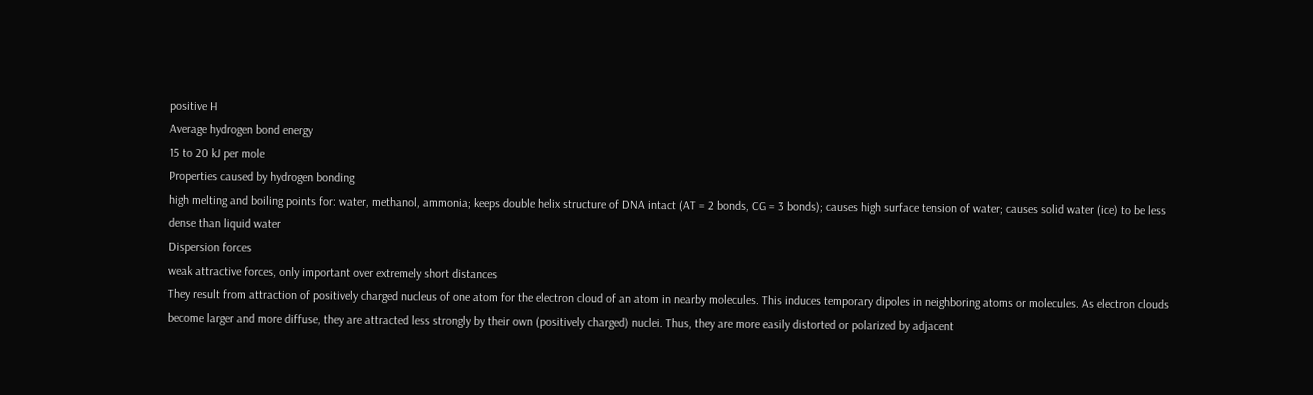positive H
Average hydrogen bond energy
15 to 20 kJ per mole
Properties caused by hydrogen bonding
high melting and boiling points for: water, methanol, ammonia; keeps double helix structure of DNA intact (AT = 2 bonds, CG = 3 bonds); causes high surface tension of water; causes solid water (ice) to be less dense than liquid water
Dispersion forces
weak attractive forces, only important over extremely short distances
They result from attraction of positively charged nucleus of one atom for the electron cloud of an atom in nearby molecules. This induces temporary dipoles in neighboring atoms or molecules. As electron clouds become larger and more diffuse, they are attracted less strongly by their own (positively charged) nuclei. Thus, they are more easily distorted or polarized by adjacent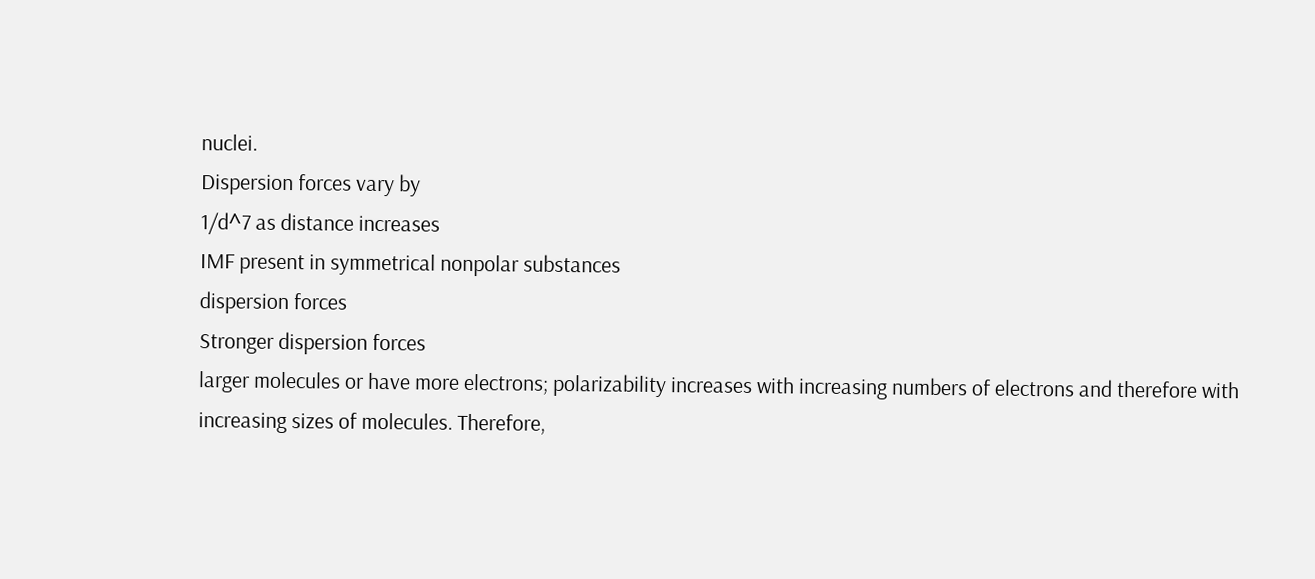nuclei.
Dispersion forces vary by
1/d^7 as distance increases
IMF present in symmetrical nonpolar substances
dispersion forces
Stronger dispersion forces
larger molecules or have more electrons; polarizability increases with increasing numbers of electrons and therefore with increasing sizes of molecules. Therefore,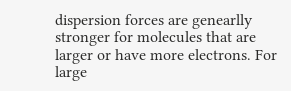dispersion forces are genearlly stronger for molecules that are larger or have more electrons. For large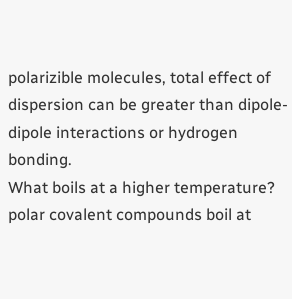polarizible molecules, total effect of dispersion can be greater than dipole-dipole interactions or hydrogen bonding.
What boils at a higher temperature?
polar covalent compounds boil at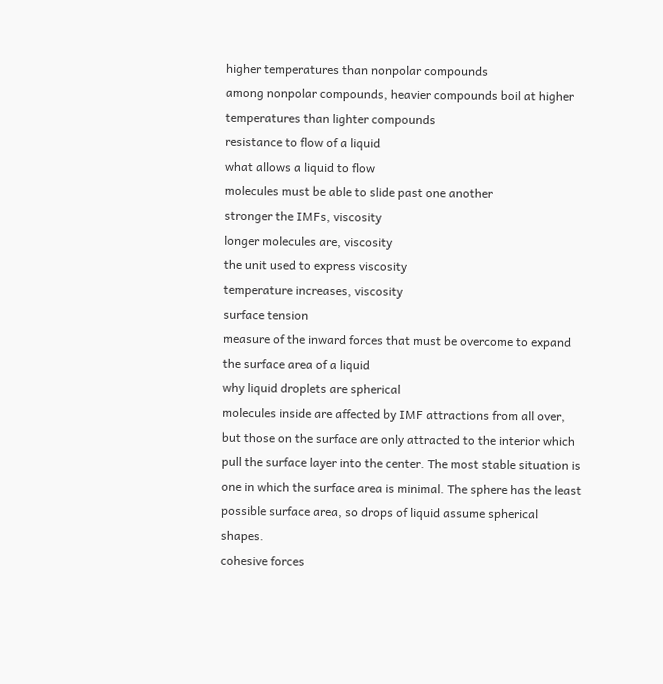higher temperatures than nonpolar compounds
among nonpolar compounds, heavier compounds boil at higher temperatures than lighter compounds
resistance to flow of a liquid
what allows a liquid to flow
molecules must be able to slide past one another
stronger the IMFs, viscosity
longer molecules are, viscosity
the unit used to express viscosity
temperature increases, viscosity
surface tension
measure of the inward forces that must be overcome to expand the surface area of a liquid
why liquid droplets are spherical
molecules inside are affected by IMF attractions from all over, but those on the surface are only attracted to the interior which pull the surface layer into the center. The most stable situation is one in which the surface area is minimal. The sphere has the least possible surface area, so drops of liquid assume spherical shapes.
cohesive forces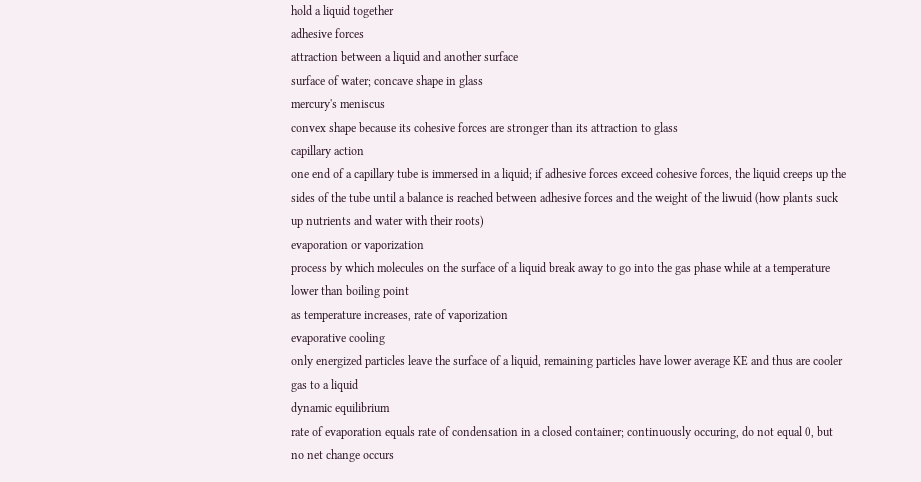hold a liquid together
adhesive forces
attraction between a liquid and another surface
surface of water; concave shape in glass
mercury's meniscus
convex shape because its cohesive forces are stronger than its attraction to glass
capillary action
one end of a capillary tube is immersed in a liquid; if adhesive forces exceed cohesive forces, the liquid creeps up the sides of the tube until a balance is reached between adhesive forces and the weight of the liwuid (how plants suck up nutrients and water with their roots)
evaporation or vaporization
process by which molecules on the surface of a liquid break away to go into the gas phase while at a temperature lower than boiling point
as temperature increases, rate of vaporization
evaporative cooling
only energized particles leave the surface of a liquid, remaining particles have lower average KE and thus are cooler
gas to a liquid
dynamic equilibrium
rate of evaporation equals rate of condensation in a closed container; continuously occuring, do not equal 0, but no net change occurs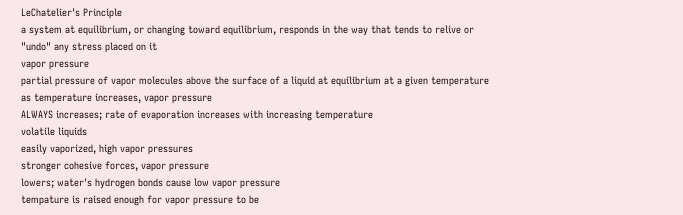LeChatelier's Principle
a system at equilibrium, or changing toward equilibrium, responds in the way that tends to relive or "undo" any stress placed on it
vapor pressure
partial pressure of vapor molecules above the surface of a liquid at equilibrium at a given temperature
as temperature increases, vapor pressure
ALWAYS increases; rate of evaporation increases with increasing temperature
volatile liquids
easily vaporized, high vapor pressures
stronger cohesive forces, vapor pressure
lowers; water's hydrogen bonds cause low vapor pressure
tempature is raised enough for vapor pressure to be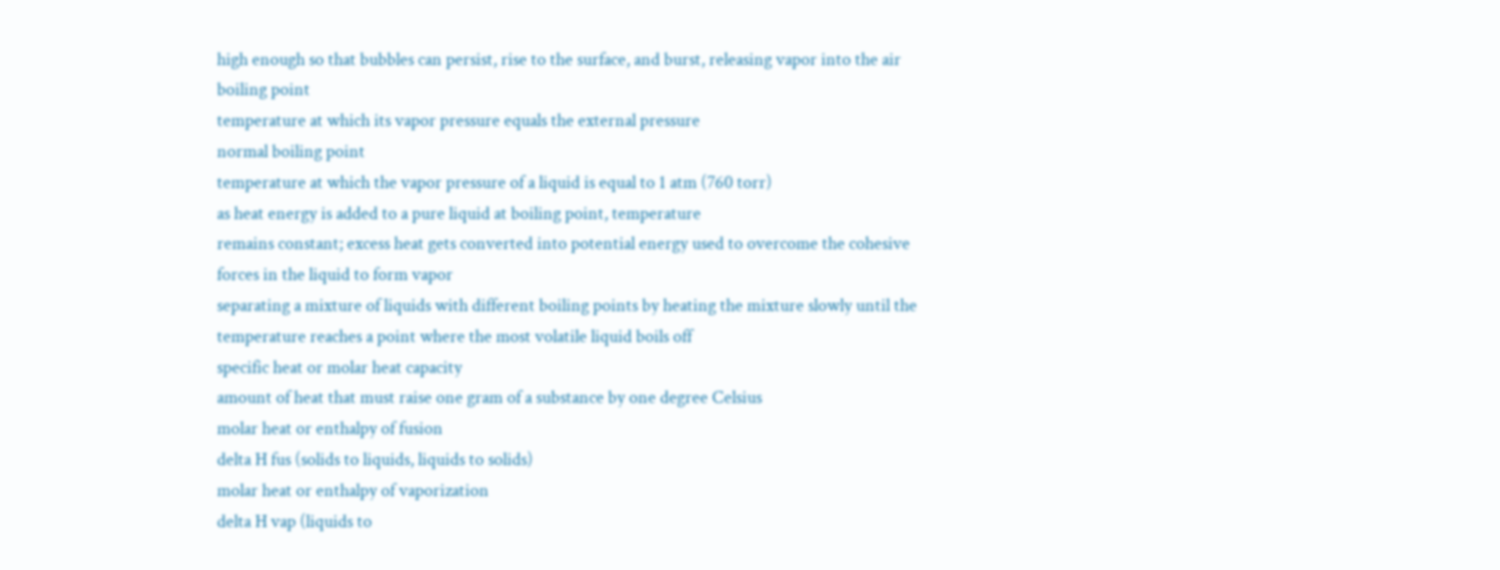high enough so that bubbles can persist, rise to the surface, and burst, releasing vapor into the air
boiling point
temperature at which its vapor pressure equals the external pressure
normal boiling point
temperature at which the vapor pressure of a liquid is equal to 1 atm (760 torr)
as heat energy is added to a pure liquid at boiling point, temperature
remains constant; excess heat gets converted into potential energy used to overcome the cohesive forces in the liquid to form vapor
separating a mixture of liquids with different boiling points by heating the mixture slowly until the temperature reaches a point where the most volatile liquid boils off
specific heat or molar heat capacity
amount of heat that must raise one gram of a substance by one degree Celsius
molar heat or enthalpy of fusion
delta H fus (solids to liquids, liquids to solids)
molar heat or enthalpy of vaporization
delta H vap (liquids to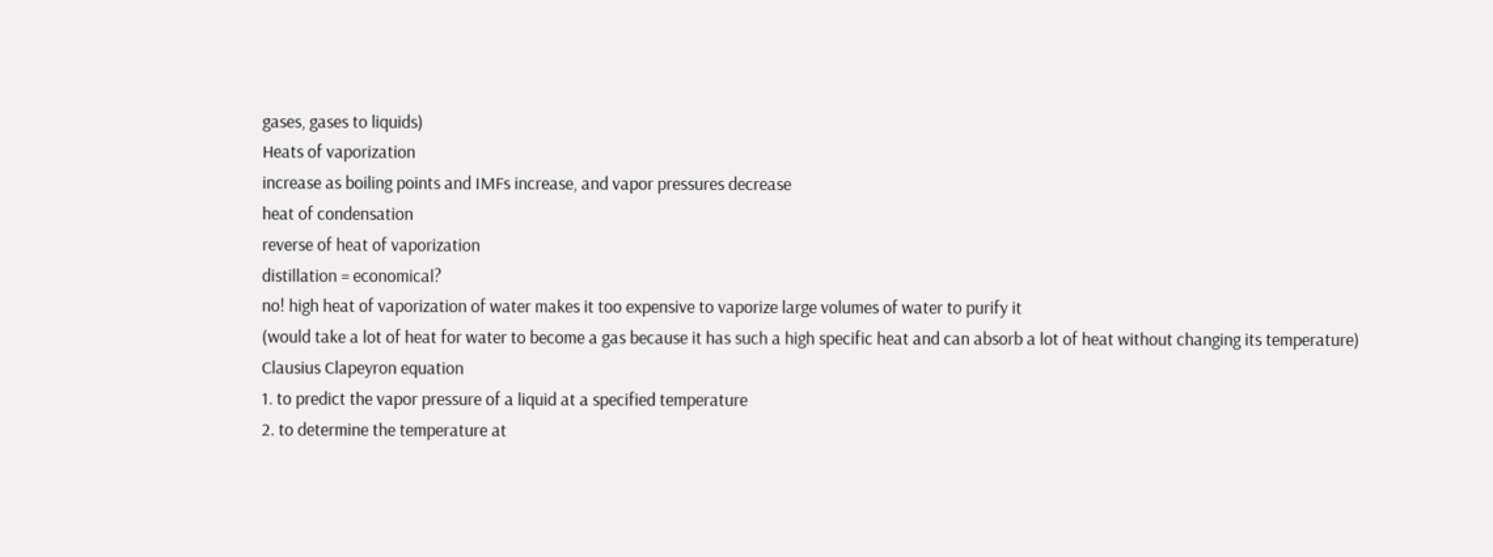gases, gases to liquids)
Heats of vaporization
increase as boiling points and IMFs increase, and vapor pressures decrease
heat of condensation
reverse of heat of vaporization
distillation = economical?
no! high heat of vaporization of water makes it too expensive to vaporize large volumes of water to purify it
(would take a lot of heat for water to become a gas because it has such a high specific heat and can absorb a lot of heat without changing its temperature)
Clausius Clapeyron equation
1. to predict the vapor pressure of a liquid at a specified temperature
2. to determine the temperature at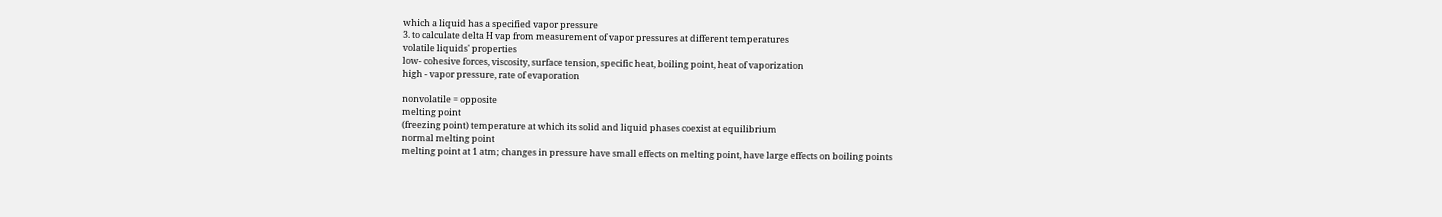which a liquid has a specified vapor pressure
3. to calculate delta H vap from measurement of vapor pressures at different temperatures
volatile liquids' properties
low- cohesive forces, viscosity, surface tension, specific heat, boiling point, heat of vaporization
high - vapor pressure, rate of evaporation

nonvolatile = opposite
melting point
(freezing point) temperature at which its solid and liquid phases coexist at equilibrium
normal melting point
melting point at 1 atm; changes in pressure have small effects on melting point, have large effects on boiling points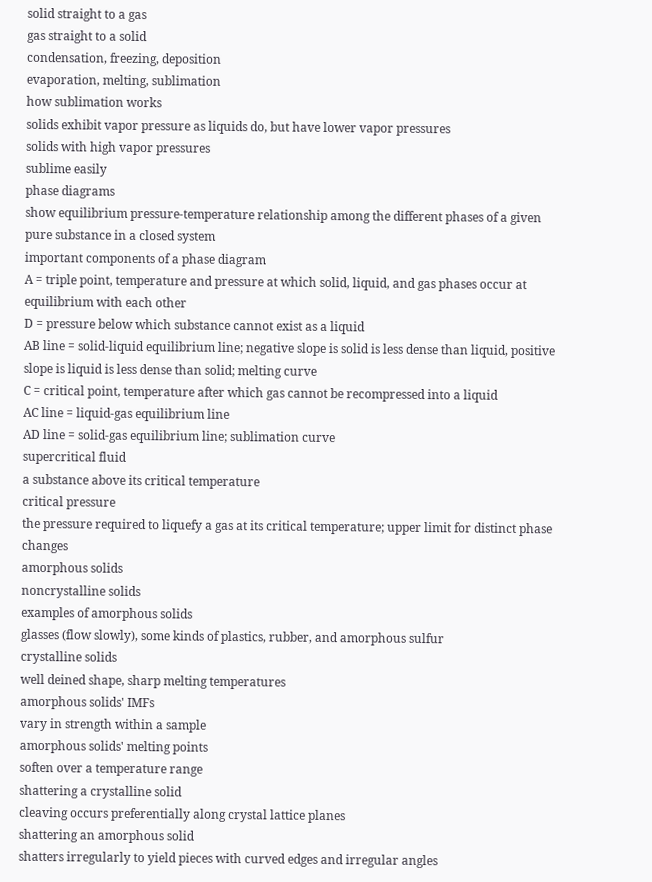solid straight to a gas
gas straight to a solid
condensation, freezing, deposition
evaporation, melting, sublimation
how sublimation works
solids exhibit vapor pressure as liquids do, but have lower vapor pressures
solids with high vapor pressures
sublime easily
phase diagrams
show equilibrium pressure-temperature relationship among the different phases of a given pure substance in a closed system
important components of a phase diagram
A = triple point, temperature and pressure at which solid, liquid, and gas phases occur at equilibrium with each other
D = pressure below which substance cannot exist as a liquid
AB line = solid-liquid equilibrium line; negative slope is solid is less dense than liquid, positive slope is liquid is less dense than solid; melting curve
C = critical point, temperature after which gas cannot be recompressed into a liquid
AC line = liquid-gas equilibrium line
AD line = solid-gas equilibrium line; sublimation curve
supercritical fluid
a substance above its critical temperature
critical pressure
the pressure required to liquefy a gas at its critical temperature; upper limit for distinct phase changes
amorphous solids
noncrystalline solids
examples of amorphous solids
glasses (flow slowly), some kinds of plastics, rubber, and amorphous sulfur
crystalline solids
well deined shape, sharp melting temperatures
amorphous solids' IMFs
vary in strength within a sample
amorphous solids' melting points
soften over a temperature range
shattering a crystalline solid
cleaving occurs preferentially along crystal lattice planes
shattering an amorphous solid
shatters irregularly to yield pieces with curved edges and irregular angles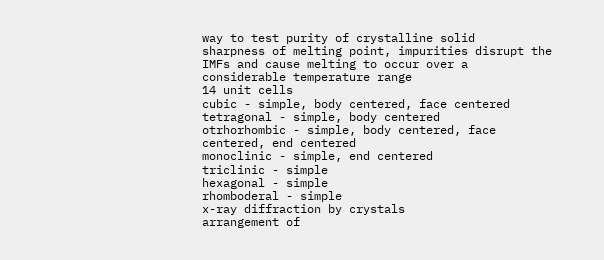way to test purity of crystalline solid
sharpness of melting point, impurities disrupt the IMFs and cause melting to occur over a considerable temperature range
14 unit cells
cubic - simple, body centered, face centered
tetragonal - simple, body centered
otrhorhombic - simple, body centered, face centered, end centered
monoclinic - simple, end centered
triclinic - simple
hexagonal - simple
rhomboderal - simple
x-ray diffraction by crystals
arrangement of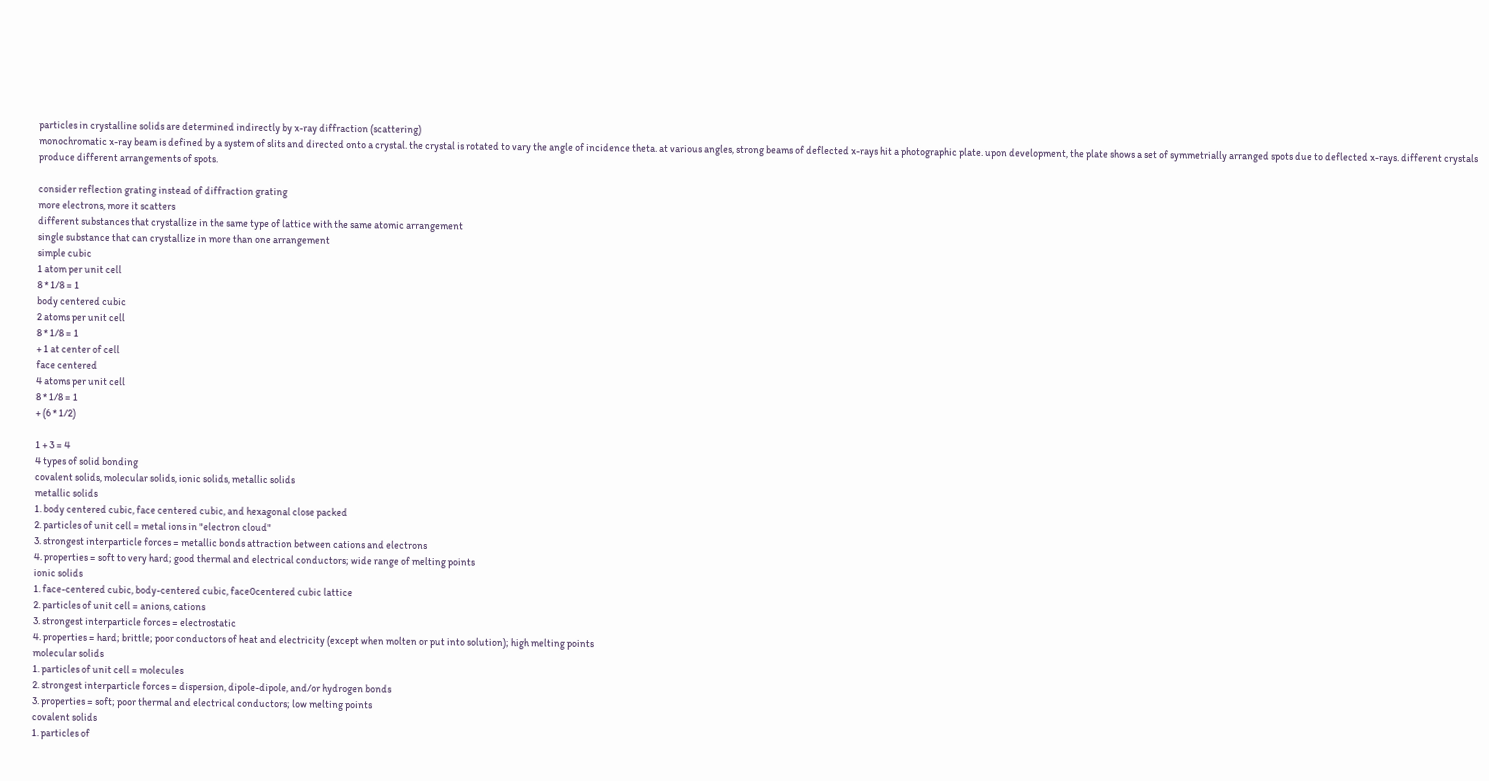particles in crystalline solids are determined indirectly by x-ray diffraction (scattering)
monochromatic x-ray beam is defined by a system of slits and directed onto a crystal. the crystal is rotated to vary the angle of incidence theta. at various angles, strong beams of deflected x-rays hit a photographic plate. upon development, the plate shows a set of symmetrially arranged spots due to deflected x-rays. different crystals produce different arrangements of spots.

consider reflection grating instead of diffraction grating
more electrons, more it scatters
different substances that crystallize in the same type of lattice with the same atomic arrangement
single substance that can crystallize in more than one arrangement
simple cubic
1 atom per unit cell
8 * 1/8 = 1
body centered cubic
2 atoms per unit cell
8 * 1/8 = 1
+ 1 at center of cell
face centered
4 atoms per unit cell
8 * 1/8 = 1
+ (6 * 1/2)

1 + 3 = 4
4 types of solid bonding
covalent solids, molecular solids, ionic solids, metallic solids
metallic solids
1. body centered cubic, face centered cubic, and hexagonal close packed
2. particles of unit cell = metal ions in "electron cloud"
3. strongest interparticle forces = metallic bonds attraction between cations and electrons
4. properties = soft to very hard; good thermal and electrical conductors; wide range of melting points
ionic solids
1. face-centered cubic, body-centered cubic, face0centered cubic lattice
2. particles of unit cell = anions, cations
3. strongest interparticle forces = electrostatic
4. properties = hard; brittle; poor conductors of heat and electricity (except when molten or put into solution); high melting points
molecular solids
1. particles of unit cell = molecules
2. strongest interparticle forces = dispersion, dipole-dipole, and/or hydrogen bonds
3. properties = soft; poor thermal and electrical conductors; low melting points
covalent solids
1. particles of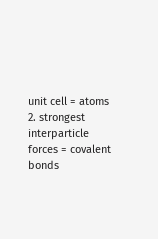unit cell = atoms
2. strongest interparticle forces = covalent bonds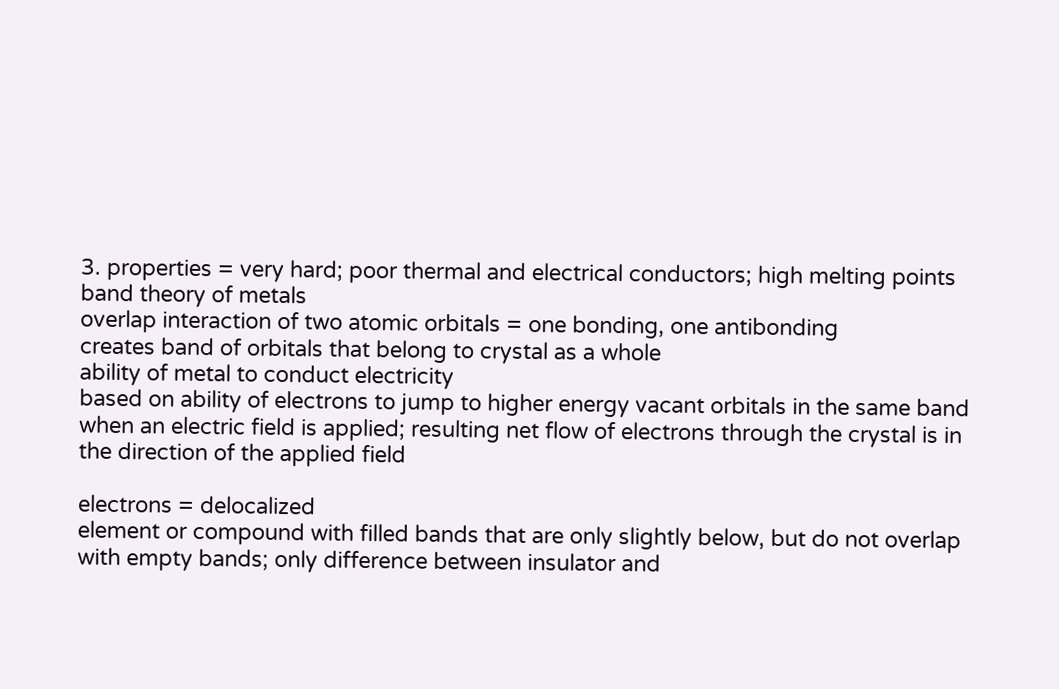3. properties = very hard; poor thermal and electrical conductors; high melting points
band theory of metals
overlap interaction of two atomic orbitals = one bonding, one antibonding
creates band of orbitals that belong to crystal as a whole
ability of metal to conduct electricity
based on ability of electrons to jump to higher energy vacant orbitals in the same band when an electric field is applied; resulting net flow of electrons through the crystal is in the direction of the applied field

electrons = delocalized
element or compound with filled bands that are only slightly below, but do not overlap with empty bands; only difference between insulator and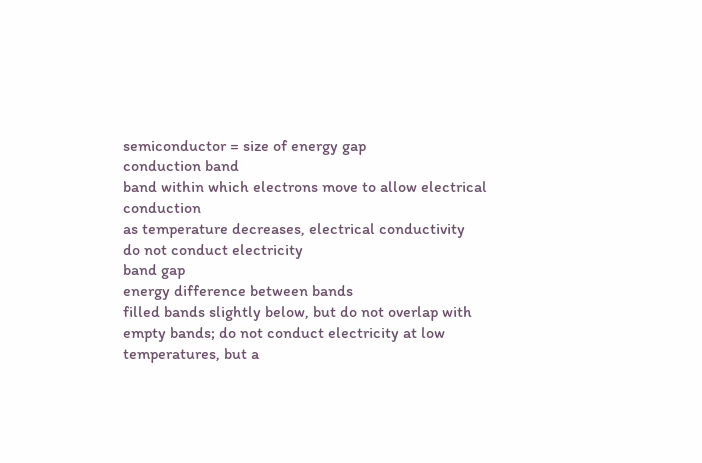semiconductor = size of energy gap
conduction band
band within which electrons move to allow electrical conduction
as temperature decreases, electrical conductivity
do not conduct electricity
band gap
energy difference between bands
filled bands slightly below, but do not overlap with empty bands; do not conduct electricity at low temperatures, but a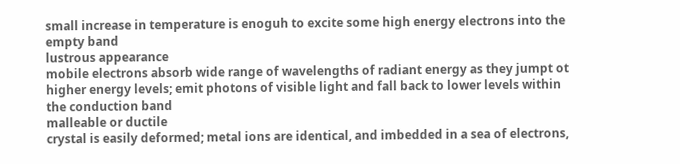small increase in temperature is enoguh to excite some high energy electrons into the empty band
lustrous appearance
mobile electrons absorb wide range of wavelengths of radiant energy as they jumpt ot higher energy levels; emit photons of visible light and fall back to lower levels within the conduction band
malleable or ductile
crystal is easily deformed; metal ions are identical, and imbedded in a sea of electrons,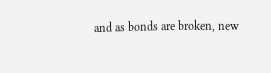and as bonds are broken, new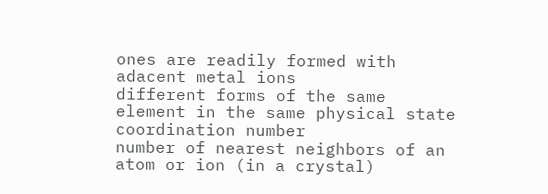ones are readily formed with adacent metal ions
different forms of the same element in the same physical state
coordination number
number of nearest neighbors of an atom or ion (in a crystal)